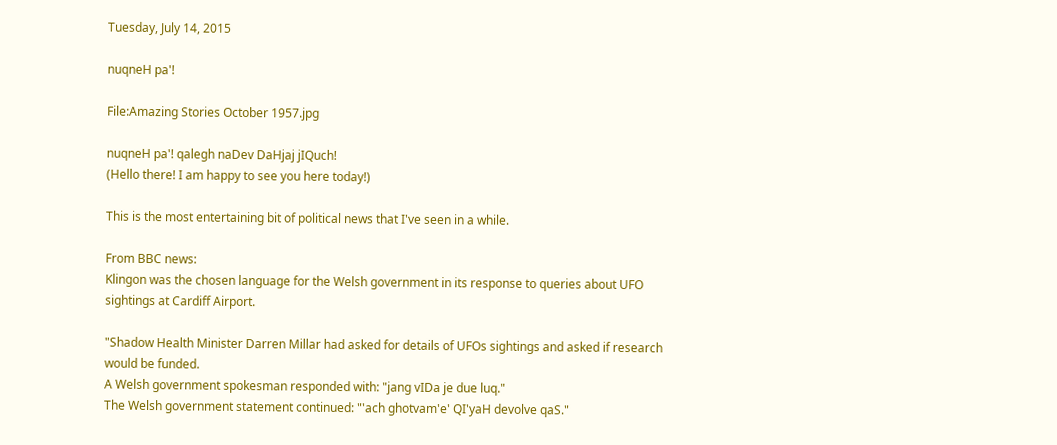Tuesday, July 14, 2015

nuqneH pa'!

File:Amazing Stories October 1957.jpg

nuqneH pa'! qalegh naDev DaHjaj jIQuch!
(Hello there! I am happy to see you here today!)

This is the most entertaining bit of political news that I've seen in a while.

From BBC news:
Klingon was the chosen language for the Welsh government in its response to queries about UFO sightings at Cardiff Airport.

"Shadow Health Minister Darren Millar had asked for details of UFOs sightings and asked if research would be funded.
A Welsh government spokesman responded with: "jang vIDa je due luq."
The Welsh government statement continued: "'ach ghotvam'e' QI'yaH devolve qaS."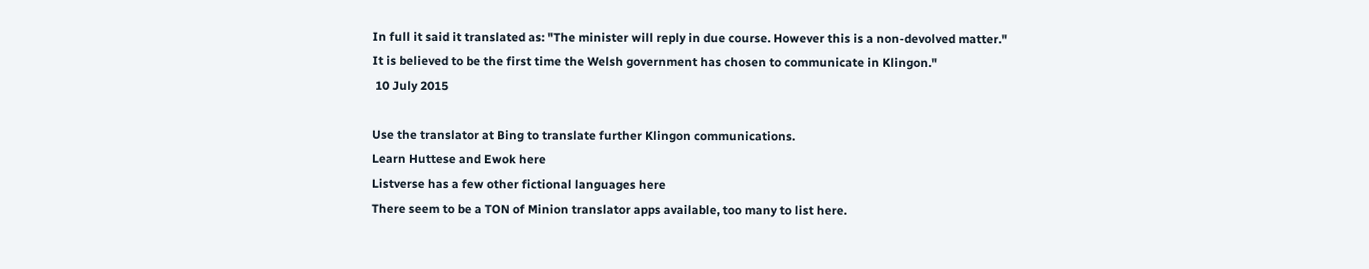In full it said it translated as: "The minister will reply in due course. However this is a non-devolved matter."
It is believed to be the first time the Welsh government has chosen to communicate in Klingon."
 10 July 2015

Use the translator at Bing to translate further Klingon communications.
Learn Huttese and Ewok here
Listverse has a few other fictional languages here
There seem to be a TON of Minion translator apps available, too many to list here.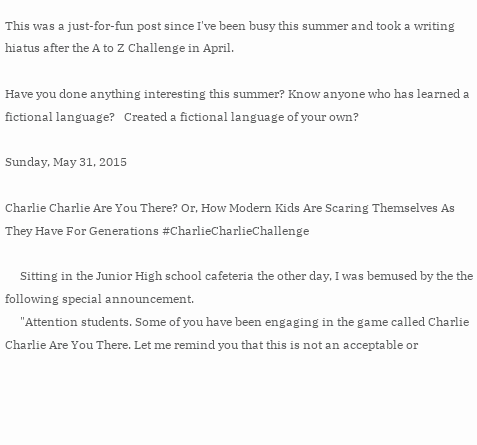This was a just-for-fun post since I've been busy this summer and took a writing hiatus after the A to Z Challenge in April.

Have you done anything interesting this summer? Know anyone who has learned a fictional language?   Created a fictional language of your own?

Sunday, May 31, 2015

Charlie Charlie Are You There? Or, How Modern Kids Are Scaring Themselves As They Have For Generations #CharlieCharlieChallenge

     Sitting in the Junior High school cafeteria the other day, I was bemused by the the following special announcement.
     "Attention students. Some of you have been engaging in the game called Charlie Charlie Are You There. Let me remind you that this is not an acceptable or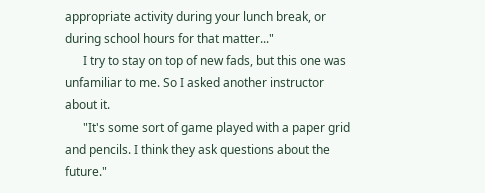appropriate activity during your lunch break, or during school hours for that matter..."
      I try to stay on top of new fads, but this one was unfamiliar to me. So I asked another instructor about it.
      "It's some sort of game played with a paper grid and pencils. I think they ask questions about the future."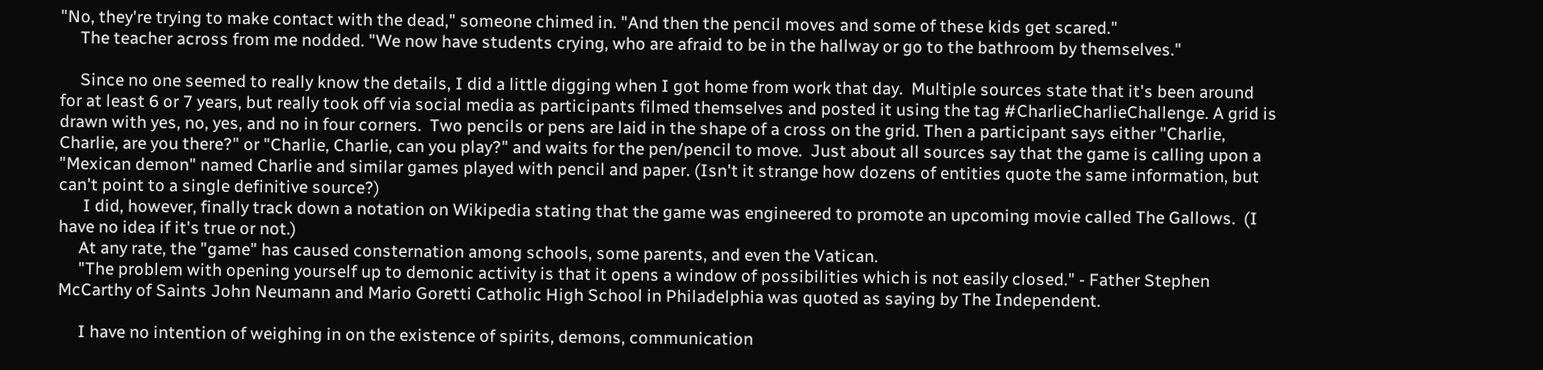"No, they're trying to make contact with the dead," someone chimed in. "And then the pencil moves and some of these kids get scared."
     The teacher across from me nodded. "We now have students crying, who are afraid to be in the hallway or go to the bathroom by themselves."

     Since no one seemed to really know the details, I did a little digging when I got home from work that day.  Multiple sources state that it's been around for at least 6 or 7 years, but really took off via social media as participants filmed themselves and posted it using the tag #CharlieCharlieChallenge. A grid is drawn with yes, no, yes, and no in four corners.  Two pencils or pens are laid in the shape of a cross on the grid. Then a participant says either "Charlie, Charlie, are you there?" or "Charlie, Charlie, can you play?" and waits for the pen/pencil to move.  Just about all sources say that the game is calling upon a "Mexican demon" named Charlie and similar games played with pencil and paper. (Isn't it strange how dozens of entities quote the same information, but can't point to a single definitive source?)
      I did, however, finally track down a notation on Wikipedia stating that the game was engineered to promote an upcoming movie called The Gallows.  (I have no idea if it's true or not.)
     At any rate, the "game" has caused consternation among schools, some parents, and even the Vatican.
     "The problem with opening yourself up to demonic activity is that it opens a window of possibilities which is not easily closed." - Father Stephen McCarthy of Saints John Neumann and Mario Goretti Catholic High School in Philadelphia was quoted as saying by The Independent.

     I have no intention of weighing in on the existence of spirits, demons, communication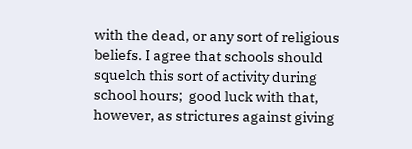with the dead, or any sort of religious beliefs. I agree that schools should squelch this sort of activity during school hours;  good luck with that, however, as strictures against giving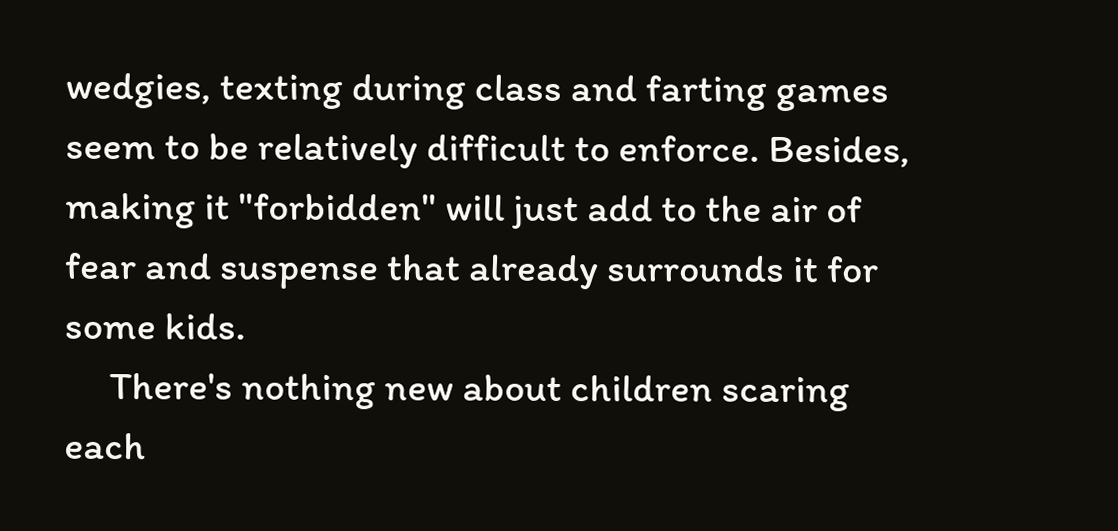wedgies, texting during class and farting games seem to be relatively difficult to enforce. Besides, making it "forbidden" will just add to the air of fear and suspense that already surrounds it for some kids.
     There's nothing new about children scaring each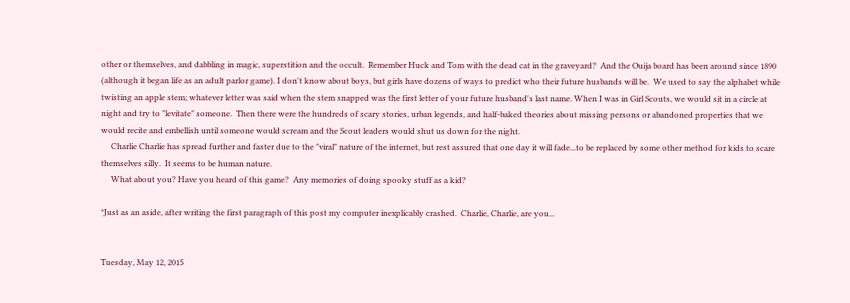other or themselves, and dabbling in magic, superstition and the occult.  Remember Huck and Tom with the dead cat in the graveyard?  And the Ouija board has been around since 1890 (although it began life as an adult parlor game). I don't know about boys, but girls have dozens of ways to predict who their future husbands will be.  We used to say the alphabet while twisting an apple stem; whatever letter was said when the stem snapped was the first letter of your future husband's last name. When I was in Girl Scouts, we would sit in a circle at night and try to "levitate" someone.  Then there were the hundreds of scary stories, urban legends, and half-baked theories about missing persons or abandoned properties that we would recite and embellish until someone would scream and the Scout leaders would shut us down for the night.
     Charlie Charlie has spread further and faster due to the "viral" nature of the internet, but rest assured that one day it will fade...to be replaced by some other method for kids to scare themselves silly.  It seems to be human nature.
     What about you? Have you heard of this game?  Any memories of doing spooky stuff as a kid?

*Just as an aside, after writing the first paragraph of this post my computer inexplicably crashed.  Charlie, Charlie, are you...


Tuesday, May 12, 2015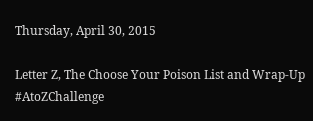Thursday, April 30, 2015

Letter Z, The Choose Your Poison List and Wrap-Up #AtoZChallenge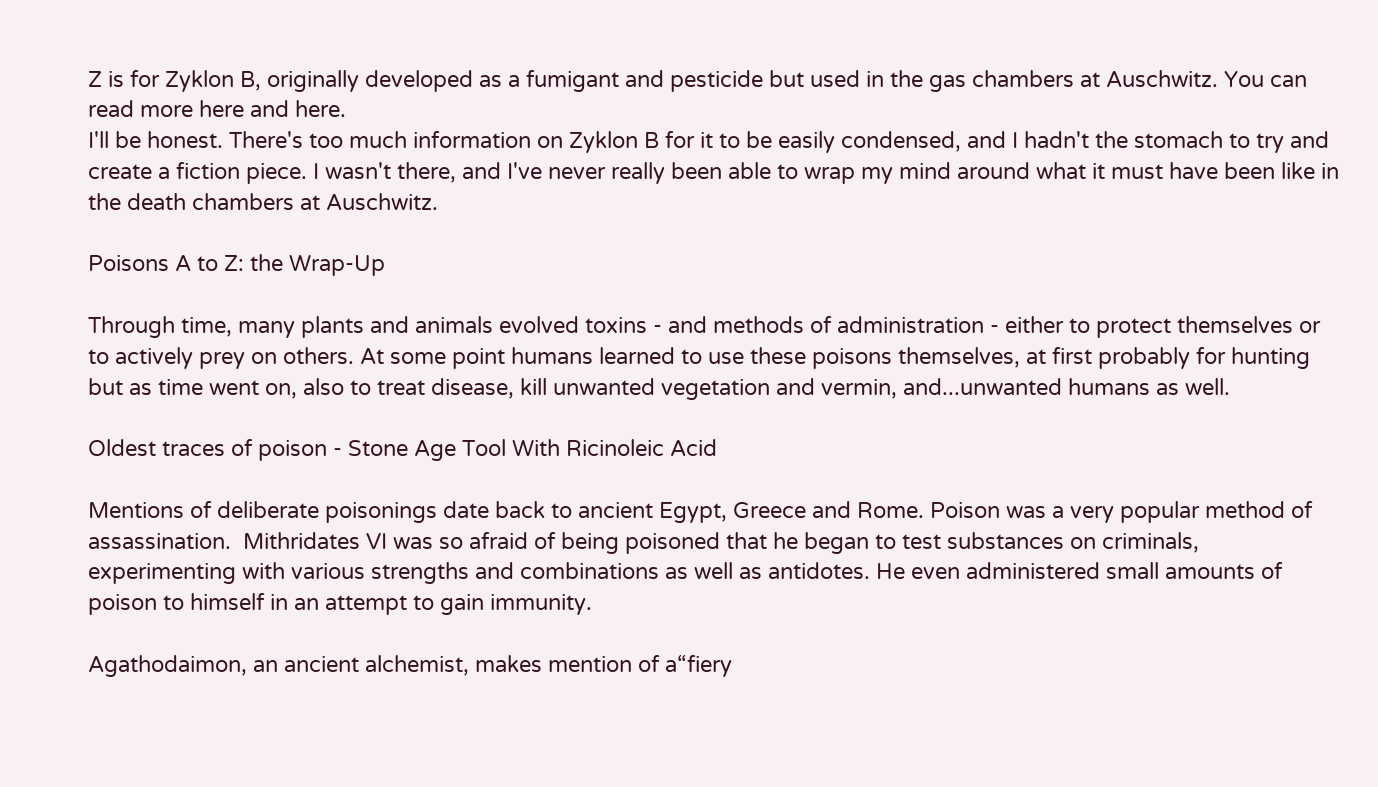Z is for Zyklon B, originally developed as a fumigant and pesticide but used in the gas chambers at Auschwitz. You can read more here and here.
I'll be honest. There's too much information on Zyklon B for it to be easily condensed, and I hadn't the stomach to try and create a fiction piece. I wasn't there, and I've never really been able to wrap my mind around what it must have been like in the death chambers at Auschwitz.

Poisons A to Z: the Wrap-Up

Through time, many plants and animals evolved toxins - and methods of administration - either to protect themselves or to actively prey on others. At some point humans learned to use these poisons themselves, at first probably for hunting but as time went on, also to treat disease, kill unwanted vegetation and vermin, and...unwanted humans as well.

Oldest traces of poison - Stone Age Tool With Ricinoleic Acid

Mentions of deliberate poisonings date back to ancient Egypt, Greece and Rome. Poison was a very popular method of assassination.  Mithridates VI was so afraid of being poisoned that he began to test substances on criminals, experimenting with various strengths and combinations as well as antidotes. He even administered small amounts of poison to himself in an attempt to gain immunity.

Agathodaimon, an ancient alchemist, makes mention of a“fiery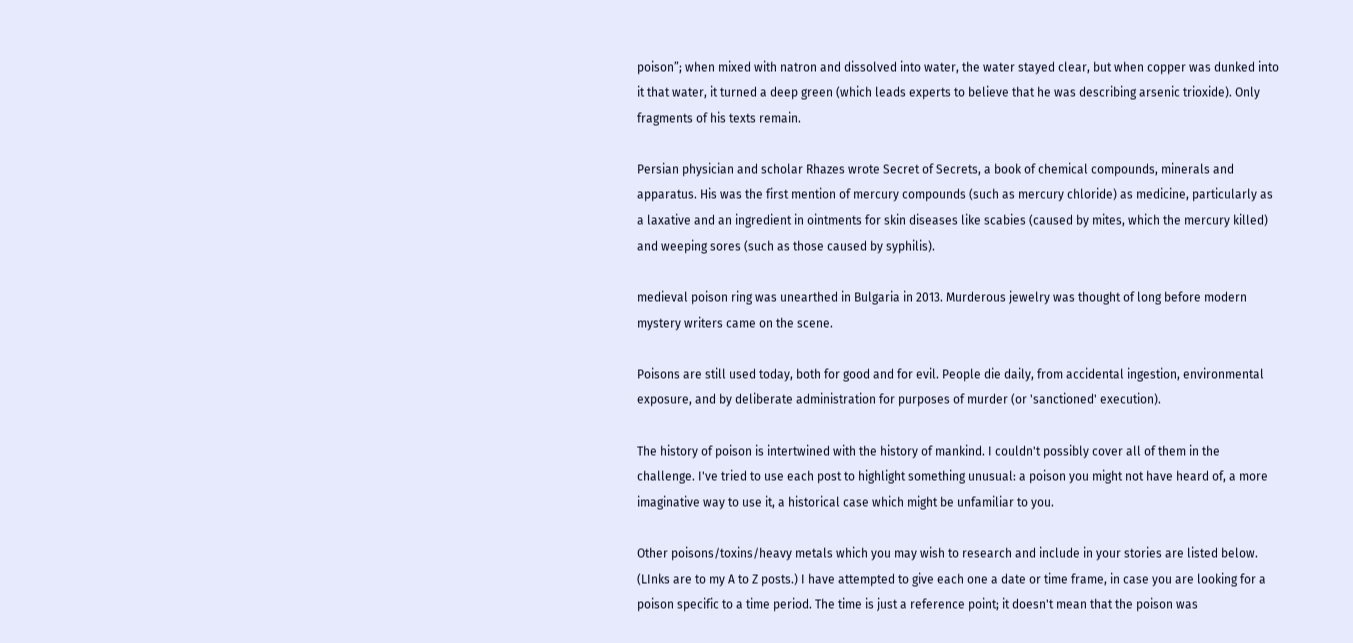poison”; when mixed with natron and dissolved into water, the water stayed clear, but when copper was dunked into it that water, it turned a deep green (which leads experts to believe that he was describing arsenic trioxide). Only fragments of his texts remain.

Persian physician and scholar Rhazes wrote Secret of Secrets, a book of chemical compounds, minerals and apparatus. His was the first mention of mercury compounds (such as mercury chloride) as medicine, particularly as a laxative and an ingredient in ointments for skin diseases like scabies (caused by mites, which the mercury killed) and weeping sores (such as those caused by syphilis).

medieval poison ring was unearthed in Bulgaria in 2013. Murderous jewelry was thought of long before modern mystery writers came on the scene.

Poisons are still used today, both for good and for evil. People die daily, from accidental ingestion, environmental exposure, and by deliberate administration for purposes of murder (or 'sanctioned' execution).

The history of poison is intertwined with the history of mankind. I couldn't possibly cover all of them in the challenge. I've tried to use each post to highlight something unusual: a poison you might not have heard of, a more imaginative way to use it, a historical case which might be unfamiliar to you.

Other poisons/toxins/heavy metals which you may wish to research and include in your stories are listed below. (LInks are to my A to Z posts.) I have attempted to give each one a date or time frame, in case you are looking for a poison specific to a time period. The time is just a reference point; it doesn't mean that the poison was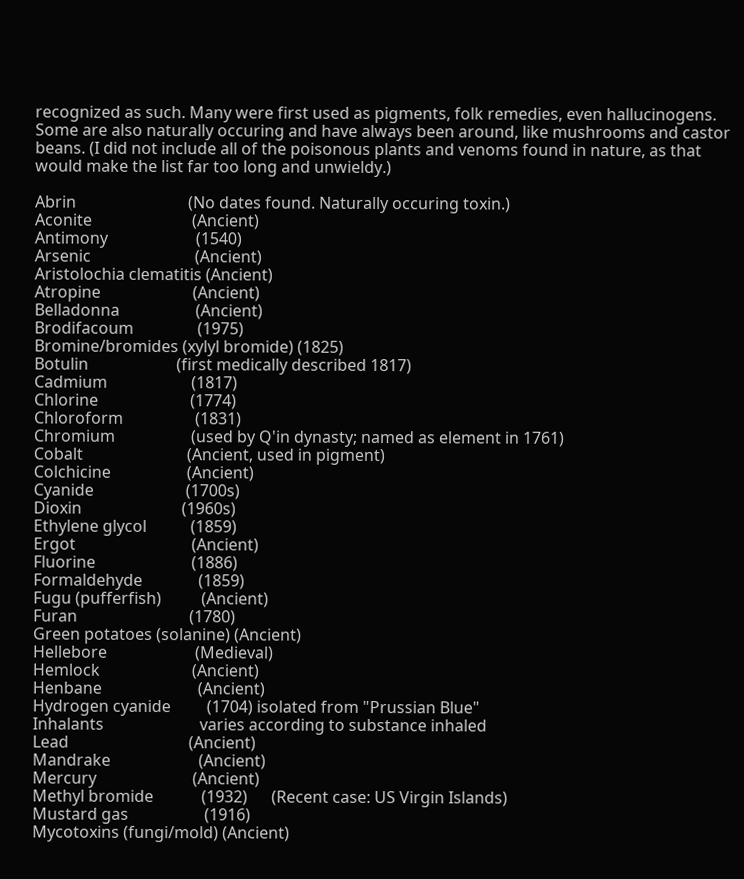recognized as such. Many were first used as pigments, folk remedies, even hallucinogens. Some are also naturally occuring and have always been around, like mushrooms and castor beans. (I did not include all of the poisonous plants and venoms found in nature, as that would make the list far too long and unwieldy.)

Abrin                            (No dates found. Naturally occuring toxin.)
Aconite                         (Ancient)
Antimony                      (1540)
Arsenic                          (Ancient)
Aristolochia clematitis (Ancient)
Atropine                       (Ancient)
Belladonna                   (Ancient)
Brodifacoum                (1975)
Bromine/bromides (xylyl bromide) (1825)
Botulin                      (first medically described 1817)
Cadmium                     (1817)
Chlorine                       (1774)
Chloroform                  (1831)
Chromium                   (used by Q'in dynasty; named as element in 1761)
Cobalt                          (Ancient, used in pigment)
Colchicine                   (Ancient)
Cyanide                       (1700s)
Dioxin                         (1960s)
Ethylene glycol           (1859)
Ergot                             (Ancient)
Fluorine                        (1886)
Formaldehyde              (1859)
Fugu (pufferfish)          (Ancient)
Furan                            (1780)
Green potatoes (solanine) (Ancient)
Hellebore                      (Medieval)
Hemlock                       (Ancient)
Henbane                        (Ancient)
Hydrogen cyanide         (1704) isolated from "Prussian Blue"
Inhalants                        varies according to substance inhaled
Lead                              (Ancient)
Mandrake                      (Ancient)
Mercury                        (Ancient)
Methyl bromide            (1932)      (Recent case: US Virgin Islands)
Mustard gas                   (1916)
Mycotoxins (fungi/mold) (Ancient)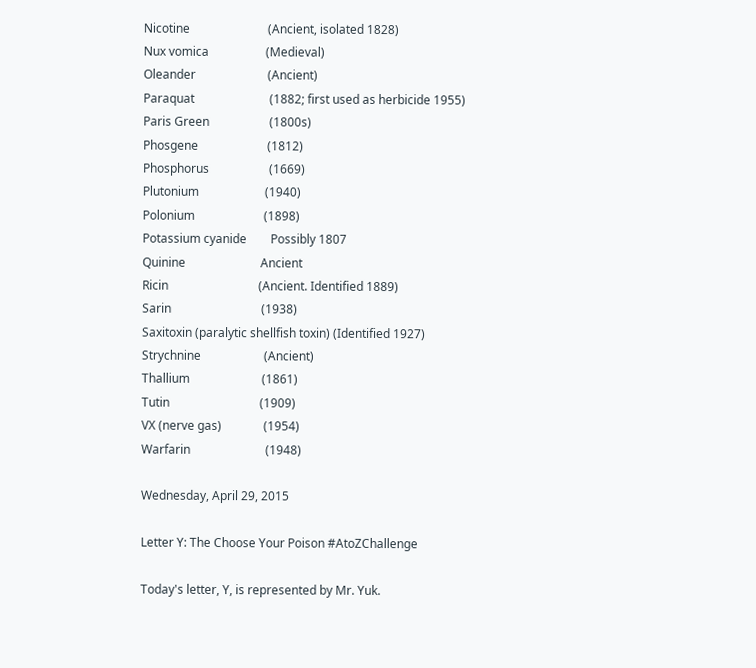Nicotine                          (Ancient, isolated 1828)
Nux vomica                   (Medieval)
Oleander                        (Ancient)
Paraquat                         (1882; first used as herbicide 1955)
Paris Green                    (1800s)
Phosgene                       (1812)
Phosphorus                    (1669)
Plutonium                      (1940)
Polonium                       (1898)
Potassium cyanide        Possibly 1807
Quinine                         Ancient
Ricin                              (Ancient. Identified 1889)
Sarin                              (1938)
Saxitoxin (paralytic shellfish toxin) (Identified 1927)
Strychnine                     (Ancient)
Thallium                        (1861)
Tutin                              (1909)
VX (nerve gas)              (1954)
Warfarin                         (1948)

Wednesday, April 29, 2015

Letter Y: The Choose Your Poison #AtoZChallenge

Today's letter, Y, is represented by Mr. Yuk.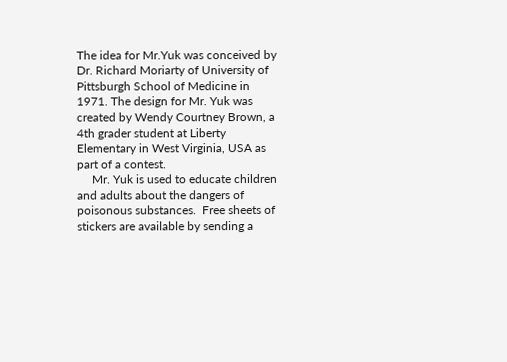The idea for Mr.Yuk was conceived by Dr. Richard Moriarty of University of Pittsburgh School of Medicine in 1971. The design for Mr. Yuk was created by Wendy Courtney Brown, a 4th grader student at Liberty Elementary in West Virginia, USA as part of a contest.
     Mr. Yuk is used to educate children and adults about the dangers of poisonous substances.  Free sheets of stickers are available by sending a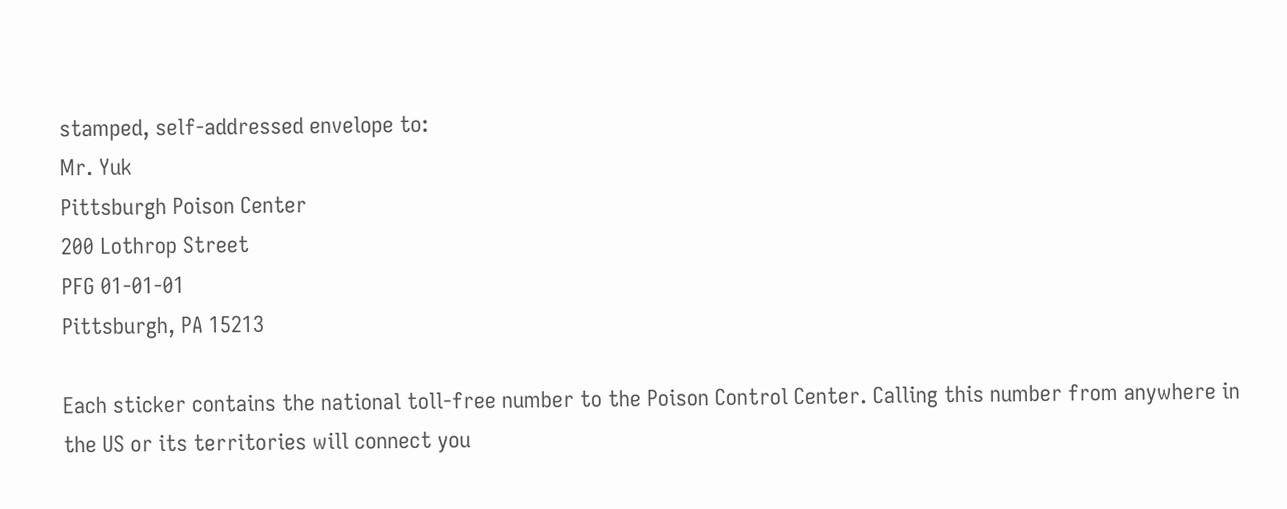stamped, self-addressed envelope to:
Mr. Yuk
Pittsburgh Poison Center
200 Lothrop Street
PFG 01-01-01
Pittsburgh, PA 15213

Each sticker contains the national toll-free number to the Poison Control Center. Calling this number from anywhere in the US or its territories will connect you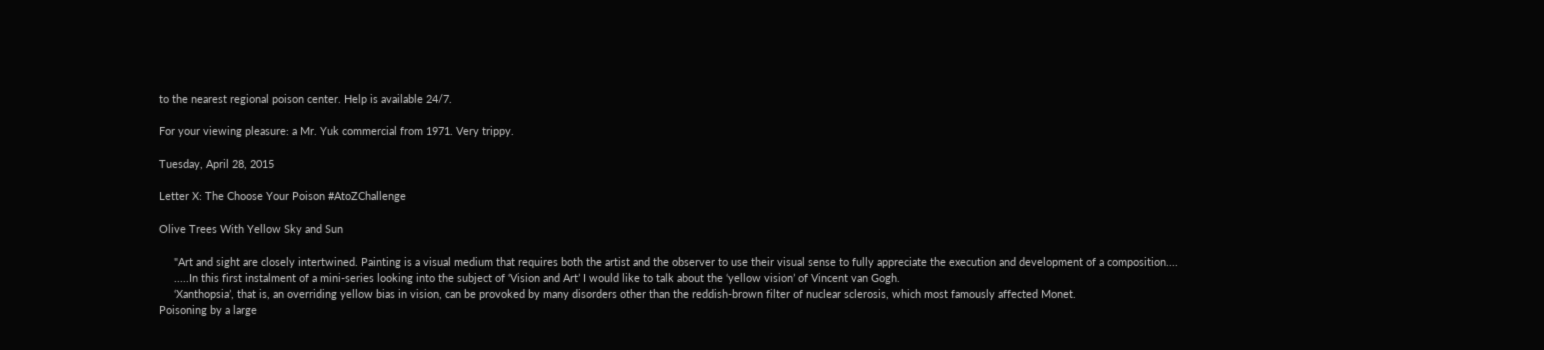to the nearest regional poison center. Help is available 24/7.

For your viewing pleasure: a Mr. Yuk commercial from 1971. Very trippy.

Tuesday, April 28, 2015

Letter X: The Choose Your Poison #AtoZChallenge

Olive Trees With Yellow Sky and Sun

     "Art and sight are closely intertwined. Painting is a visual medium that requires both the artist and the observer to use their visual sense to fully appreciate the execution and development of a composition....
     .....In this first instalment of a mini-series looking into the subject of ‘Vision and Art’ I would like to talk about the ‘yellow vision’ of Vincent van Gogh.
     ‘Xanthopsia’, that is, an overriding yellow bias in vision, can be provoked by many disorders other than the reddish-brown filter of nuclear sclerosis, which most famously affected Monet.
Poisoning by a large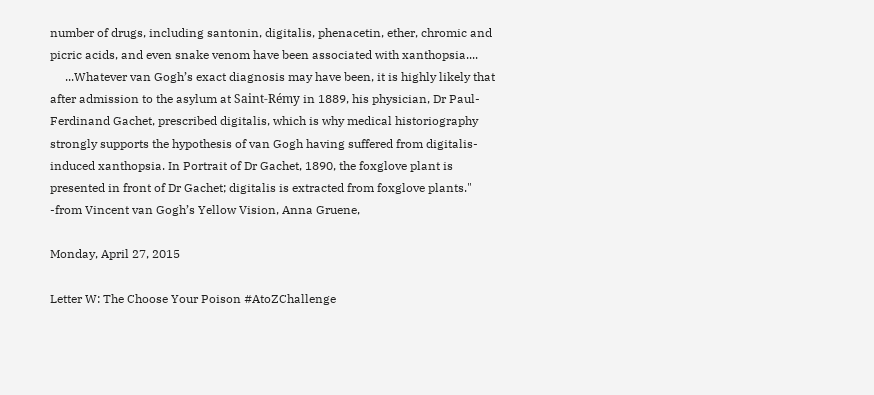number of drugs, including santonin, digitalis, phenacetin, ether, chromic and picric acids, and even snake venom have been associated with xanthopsia....
     ...Whatever van Gogh’s exact diagnosis may have been, it is highly likely that after admission to the asylum at Saint-Rémy in 1889, his physician, Dr Paul-Ferdinand Gachet, prescribed digitalis, which is why medical historiography strongly supports the hypothesis of van Gogh having suffered from digitalis-induced xanthopsia. In Portrait of Dr Gachet, 1890, the foxglove plant is presented in front of Dr Gachet; digitalis is extracted from foxglove plants."  -from Vincent van Gogh’s Yellow Vision, Anna Gruene,

Monday, April 27, 2015

Letter W: The Choose Your Poison #AtoZChallenge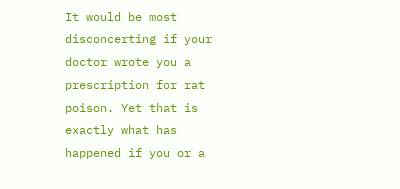It would be most disconcerting if your doctor wrote you a prescription for rat poison. Yet that is exactly what has happened if you or a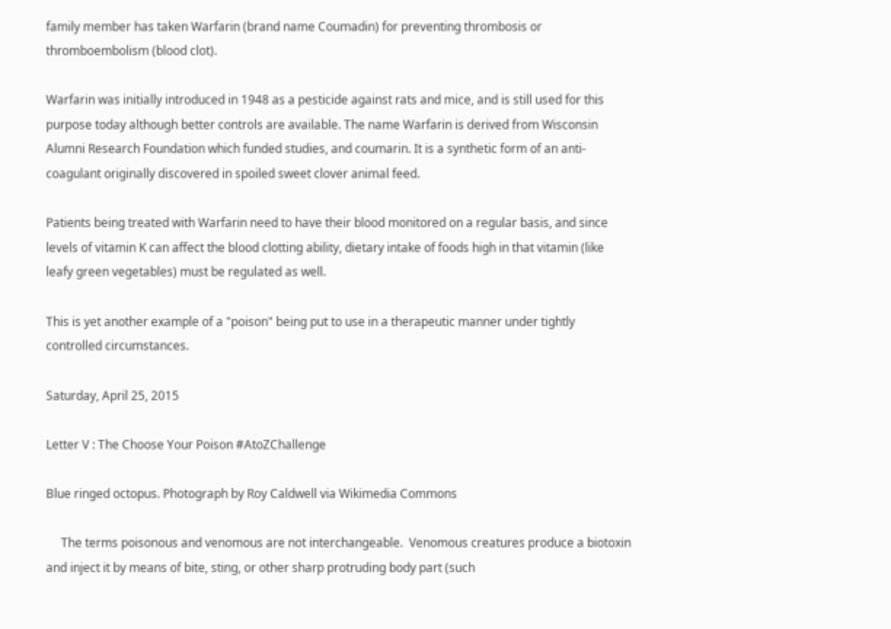family member has taken Warfarin (brand name Coumadin) for preventing thrombosis or thromboembolism (blood clot).

Warfarin was initially introduced in 1948 as a pesticide against rats and mice, and is still used for this purpose today although better controls are available. The name Warfarin is derived from Wisconsin Alumni Research Foundation which funded studies, and coumarin. It is a synthetic form of an anti-coagulant originally discovered in spoiled sweet clover animal feed.

Patients being treated with Warfarin need to have their blood monitored on a regular basis, and since levels of vitamin K can affect the blood clotting ability, dietary intake of foods high in that vitamin (like leafy green vegetables) must be regulated as well.

This is yet another example of a "poison" being put to use in a therapeutic manner under tightly controlled circumstances.

Saturday, April 25, 2015

Letter V : The Choose Your Poison #AtoZChallenge

Blue ringed octopus. Photograph by Roy Caldwell via Wikimedia Commons

     The terms poisonous and venomous are not interchangeable.  Venomous creatures produce a biotoxin and inject it by means of bite, sting, or other sharp protruding body part (such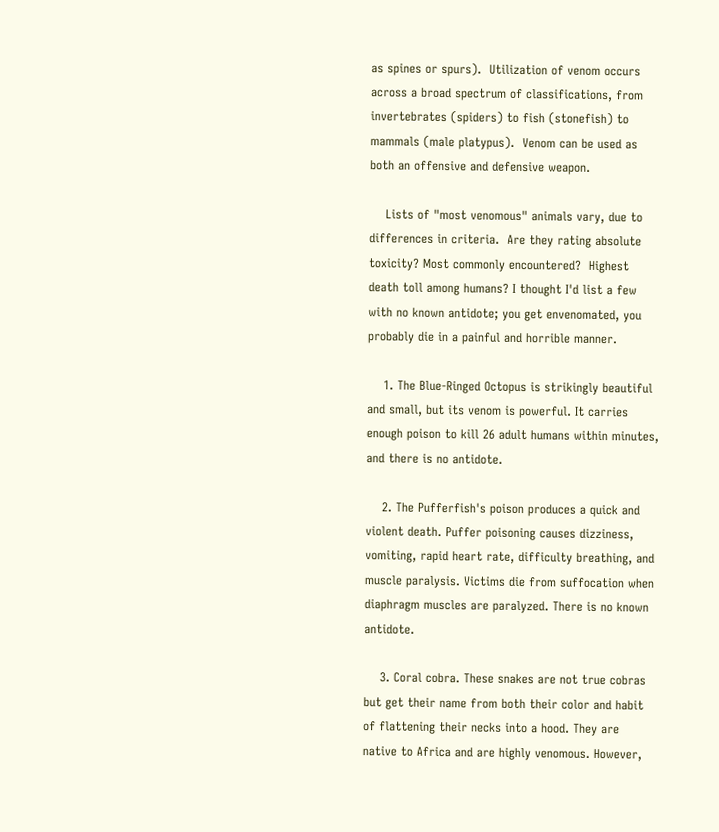as spines or spurs).  Utilization of venom occurs across a broad spectrum of classifications, from invertebrates (spiders) to fish (stonefish) to mammals (male platypus).  Venom can be used as both an offensive and defensive weapon.

    Lists of "most venomous" animals vary, due to differences in criteria.  Are they rating absolute toxicity? Most commonly encountered?  Highest death toll among humans? I thought I'd list a few with no known antidote; you get envenomated, you probably die in a painful and horrible manner.

    1. The Blue-Ringed Octopus is strikingly beautiful and small, but its venom is powerful. It carries enough poison to kill 26 adult humans within minutes, and there is no antidote.

    2. The Pufferfish's poison produces a quick and violent death. Puffer poisoning causes dizziness, vomiting, rapid heart rate, difficulty breathing, and muscle paralysis. Victims die from suffocation when diaphragm muscles are paralyzed. There is no known antidote.

    3. Coral cobra. These snakes are not true cobras but get their name from both their color and habit of flattening their necks into a hood. They are native to Africa and are highly venomous. However,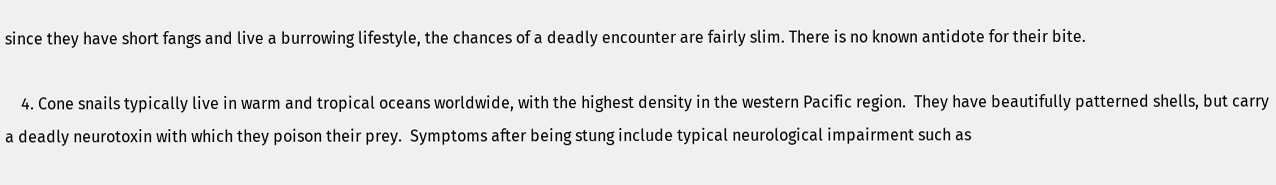since they have short fangs and live a burrowing lifestyle, the chances of a deadly encounter are fairly slim. There is no known antidote for their bite.

    4. Cone snails typically live in warm and tropical oceans worldwide, with the highest density in the western Pacific region.  They have beautifully patterned shells, but carry a deadly neurotoxin with which they poison their prey.  Symptoms after being stung include typical neurological impairment such as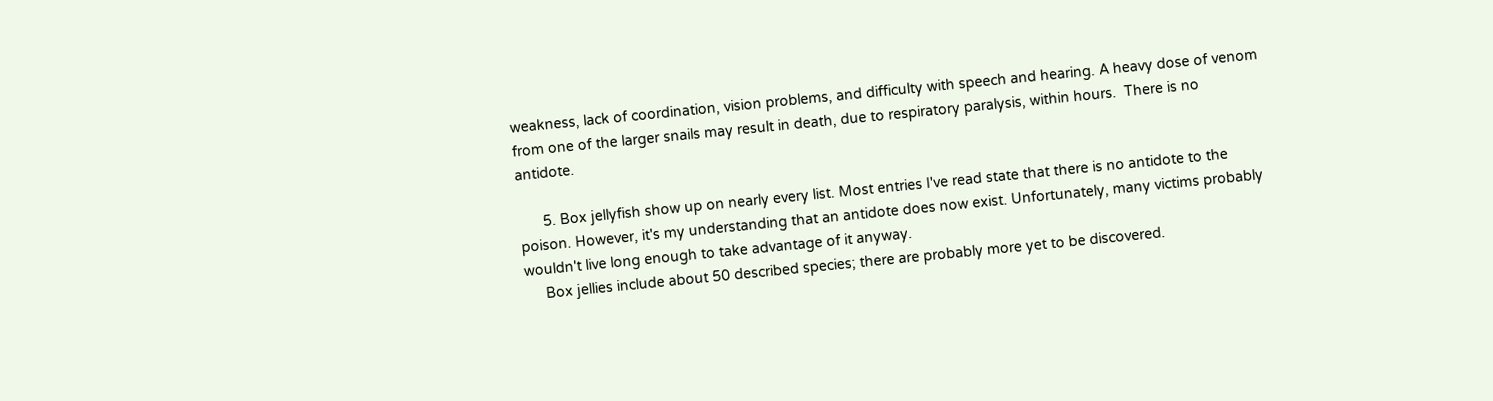weakness, lack of coordination, vision problems, and difficulty with speech and hearing. A heavy dose of venom from one of the larger snails may result in death, due to respiratory paralysis, within hours.  There is no antidote.

      5. Box jellyfish show up on nearly every list. Most entries I've read state that there is no antidote to the poison. However, it's my understanding that an antidote does now exist. Unfortunately, many victims probably wouldn't live long enough to take advantage of it anyway.
     Box jellies include about 50 described species; there are probably more yet to be discovered.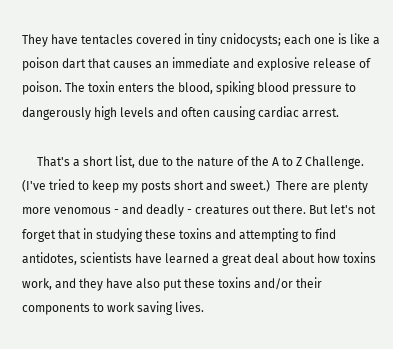They have tentacles covered in tiny cnidocysts; each one is like a poison dart that causes an immediate and explosive release of poison. The toxin enters the blood, spiking blood pressure to dangerously high levels and often causing cardiac arrest.

     That's a short list, due to the nature of the A to Z Challenge. (I've tried to keep my posts short and sweet.)  There are plenty more venomous - and deadly - creatures out there. But let's not forget that in studying these toxins and attempting to find antidotes, scientists have learned a great deal about how toxins work, and they have also put these toxins and/or their components to work saving lives.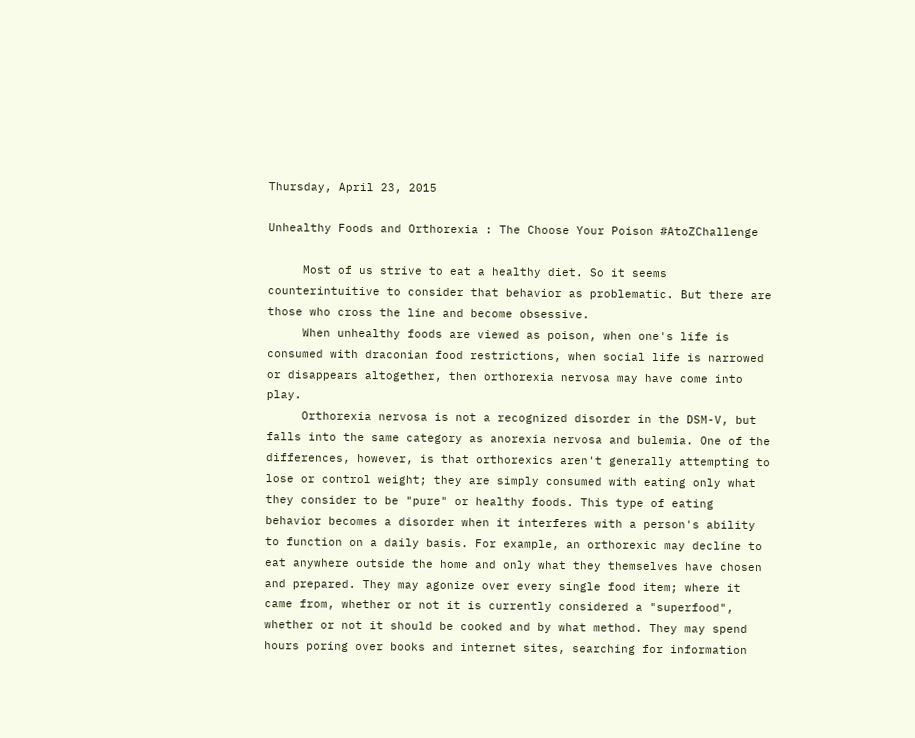Thursday, April 23, 2015

Unhealthy Foods and Orthorexia : The Choose Your Poison #AtoZChallenge

     Most of us strive to eat a healthy diet. So it seems counterintuitive to consider that behavior as problematic. But there are those who cross the line and become obsessive.
     When unhealthy foods are viewed as poison, when one's life is consumed with draconian food restrictions, when social life is narrowed or disappears altogether, then orthorexia nervosa may have come into play.
     Orthorexia nervosa is not a recognized disorder in the DSM-V, but falls into the same category as anorexia nervosa and bulemia. One of the differences, however, is that orthorexics aren't generally attempting to lose or control weight; they are simply consumed with eating only what they consider to be "pure" or healthy foods. This type of eating behavior becomes a disorder when it interferes with a person's ability to function on a daily basis. For example, an orthorexic may decline to eat anywhere outside the home and only what they themselves have chosen and prepared. They may agonize over every single food item; where it came from, whether or not it is currently considered a "superfood", whether or not it should be cooked and by what method. They may spend hours poring over books and internet sites, searching for information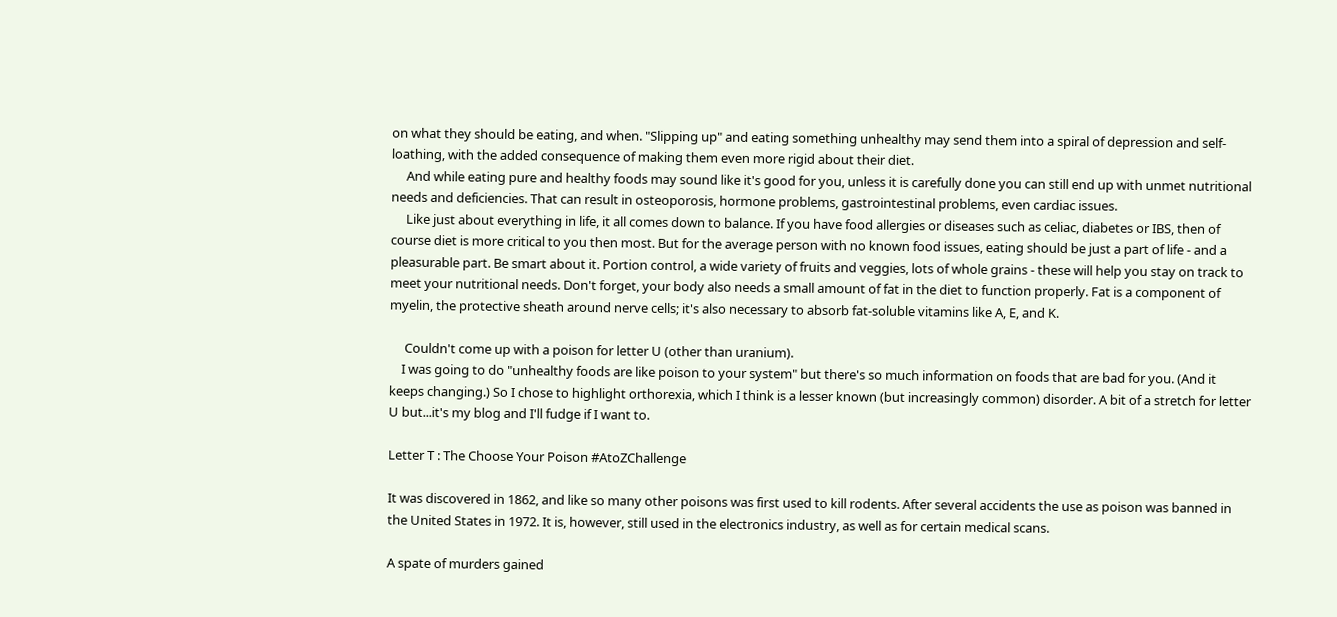on what they should be eating, and when. "Slipping up" and eating something unhealthy may send them into a spiral of depression and self-loathing, with the added consequence of making them even more rigid about their diet.
     And while eating pure and healthy foods may sound like it's good for you, unless it is carefully done you can still end up with unmet nutritional needs and deficiencies. That can result in osteoporosis, hormone problems, gastrointestinal problems, even cardiac issues.
     Like just about everything in life, it all comes down to balance. If you have food allergies or diseases such as celiac, diabetes or IBS, then of course diet is more critical to you then most. But for the average person with no known food issues, eating should be just a part of life - and a pleasurable part. Be smart about it. Portion control, a wide variety of fruits and veggies, lots of whole grains - these will help you stay on track to meet your nutritional needs. Don't forget, your body also needs a small amount of fat in the diet to function properly. Fat is a component of myelin, the protective sheath around nerve cells; it's also necessary to absorb fat-soluble vitamins like A, E, and K.

     Couldn't come up with a poison for letter U (other than uranium).
    I was going to do "unhealthy foods are like poison to your system" but there's so much information on foods that are bad for you. (And it keeps changing.) So I chose to highlight orthorexia, which I think is a lesser known (but increasingly common) disorder. A bit of a stretch for letter U but...it's my blog and I'll fudge if I want to.

Letter T : The Choose Your Poison #AtoZChallenge

It was discovered in 1862, and like so many other poisons was first used to kill rodents. After several accidents the use as poison was banned in the United States in 1972. It is, however, still used in the electronics industry, as well as for certain medical scans.

A spate of murders gained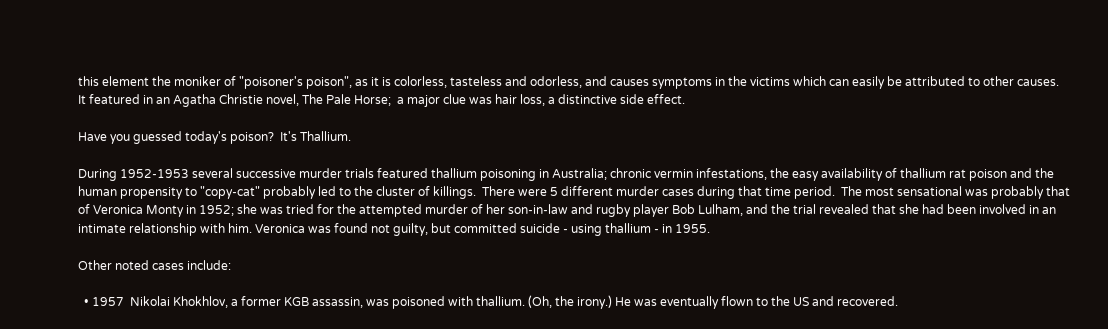this element the moniker of "poisoner's poison", as it is colorless, tasteless and odorless, and causes symptoms in the victims which can easily be attributed to other causes.  It featured in an Agatha Christie novel, The Pale Horse;  a major clue was hair loss, a distinctive side effect.

Have you guessed today's poison?  It's Thallium.

During 1952-1953 several successive murder trials featured thallium poisoning in Australia; chronic vermin infestations, the easy availability of thallium rat poison and the human propensity to "copy-cat" probably led to the cluster of killings.  There were 5 different murder cases during that time period.  The most sensational was probably that of Veronica Monty in 1952; she was tried for the attempted murder of her son-in-law and rugby player Bob Lulham, and the trial revealed that she had been involved in an intimate relationship with him. Veronica was found not guilty, but committed suicide - using thallium - in 1955.

Other noted cases include:

  • 1957  Nikolai Khokhlov, a former KGB assassin, was poisoned with thallium. (Oh, the irony.) He was eventually flown to the US and recovered.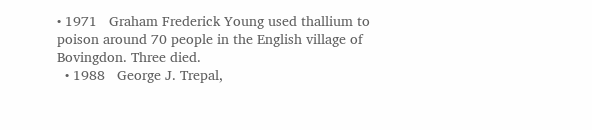• 1971   Graham Frederick Young used thallium to poison around 70 people in the English village of Bovingdon. Three died.
  • 1988   George J. Trepal,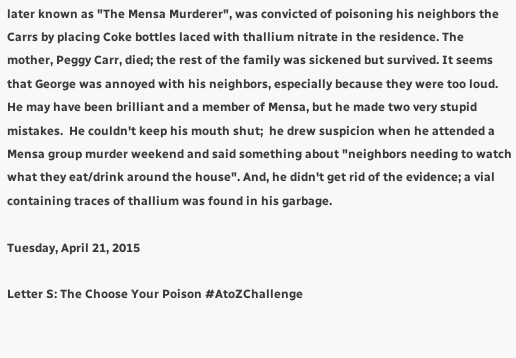later known as "The Mensa Murderer", was convicted of poisoning his neighbors the Carrs by placing Coke bottles laced with thallium nitrate in the residence. The mother, Peggy Carr, died; the rest of the family was sickened but survived. It seems that George was annoyed with his neighbors, especially because they were too loud.  He may have been brilliant and a member of Mensa, but he made two very stupid mistakes.  He couldn't keep his mouth shut;  he drew suspicion when he attended a Mensa group murder weekend and said something about "neighbors needing to watch what they eat/drink around the house". And, he didn't get rid of the evidence; a vial containing traces of thallium was found in his garbage.

Tuesday, April 21, 2015

Letter S: The Choose Your Poison #AtoZChallenge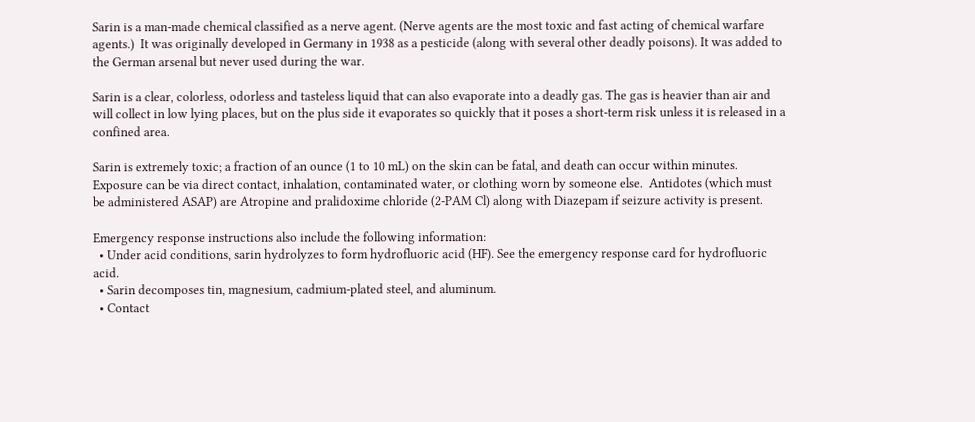Sarin is a man-made chemical classified as a nerve agent. (Nerve agents are the most toxic and fast acting of chemical warfare agents.)  It was originally developed in Germany in 1938 as a pesticide (along with several other deadly poisons). It was added to the German arsenal but never used during the war.

Sarin is a clear, colorless, odorless and tasteless liquid that can also evaporate into a deadly gas. The gas is heavier than air and will collect in low lying places, but on the plus side it evaporates so quickly that it poses a short-term risk unless it is released in a confined area.

Sarin is extremely toxic; a fraction of an ounce (1 to 10 mL) on the skin can be fatal, and death can occur within minutes.  Exposure can be via direct contact, inhalation, contaminated water, or clothing worn by someone else.  Antidotes (which must be administered ASAP) are Atropine and pralidoxime chloride (2-PAM Cl) along with Diazepam if seizure activity is present.

Emergency response instructions also include the following information:
  • Under acid conditions, sarin hydrolyzes to form hydrofluoric acid (HF). See the emergency response card for hydrofluoric acid.
  • Sarin decomposes tin, magnesium, cadmium-plated steel, and aluminum.
  • Contact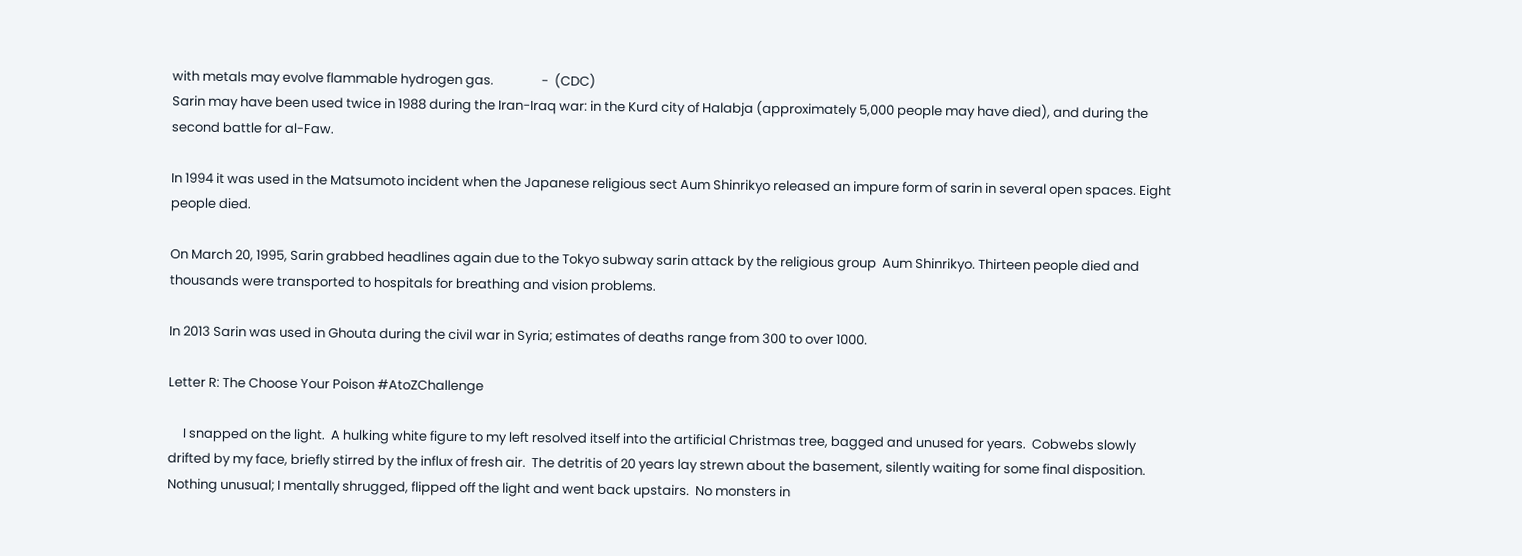with metals may evolve flammable hydrogen gas.                -  (CDC)
Sarin may have been used twice in 1988 during the Iran-Iraq war: in the Kurd city of Halabja (approximately 5,000 people may have died), and during the second battle for al-Faw.

In 1994 it was used in the Matsumoto incident when the Japanese religious sect Aum Shinrikyo released an impure form of sarin in several open spaces. Eight people died.

On March 20, 1995, Sarin grabbed headlines again due to the Tokyo subway sarin attack by the religious group  Aum Shinrikyo. Thirteen people died and thousands were transported to hospitals for breathing and vision problems.

In 2013 Sarin was used in Ghouta during the civil war in Syria; estimates of deaths range from 300 to over 1000.

Letter R: The Choose Your Poison #AtoZChallenge

     I snapped on the light.  A hulking white figure to my left resolved itself into the artificial Christmas tree, bagged and unused for years.  Cobwebs slowly drifted by my face, briefly stirred by the influx of fresh air.  The detritis of 20 years lay strewn about the basement, silently waiting for some final disposition.  Nothing unusual; I mentally shrugged, flipped off the light and went back upstairs.  No monsters in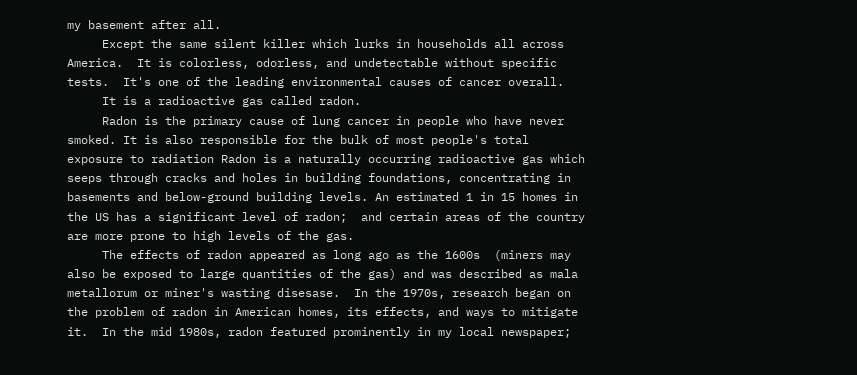my basement after all.
     Except the same silent killer which lurks in households all across America.  It is colorless, odorless, and undetectable without specific tests.  It's one of the leading environmental causes of cancer overall.
     It is a radioactive gas called radon.
     Radon is the primary cause of lung cancer in people who have never smoked. It is also responsible for the bulk of most people's total exposure to radiation Radon is a naturally occurring radioactive gas which seeps through cracks and holes in building foundations, concentrating in basements and below-ground building levels. An estimated 1 in 15 homes in the US has a significant level of radon;  and certain areas of the country are more prone to high levels of the gas.
     The effects of radon appeared as long ago as the 1600s  (miners may also be exposed to large quantities of the gas) and was described as mala metallorum or miner's wasting disesase.  In the 1970s, research began on the problem of radon in American homes, its effects, and ways to mitigate it.  In the mid 1980s, radon featured prominently in my local newspaper;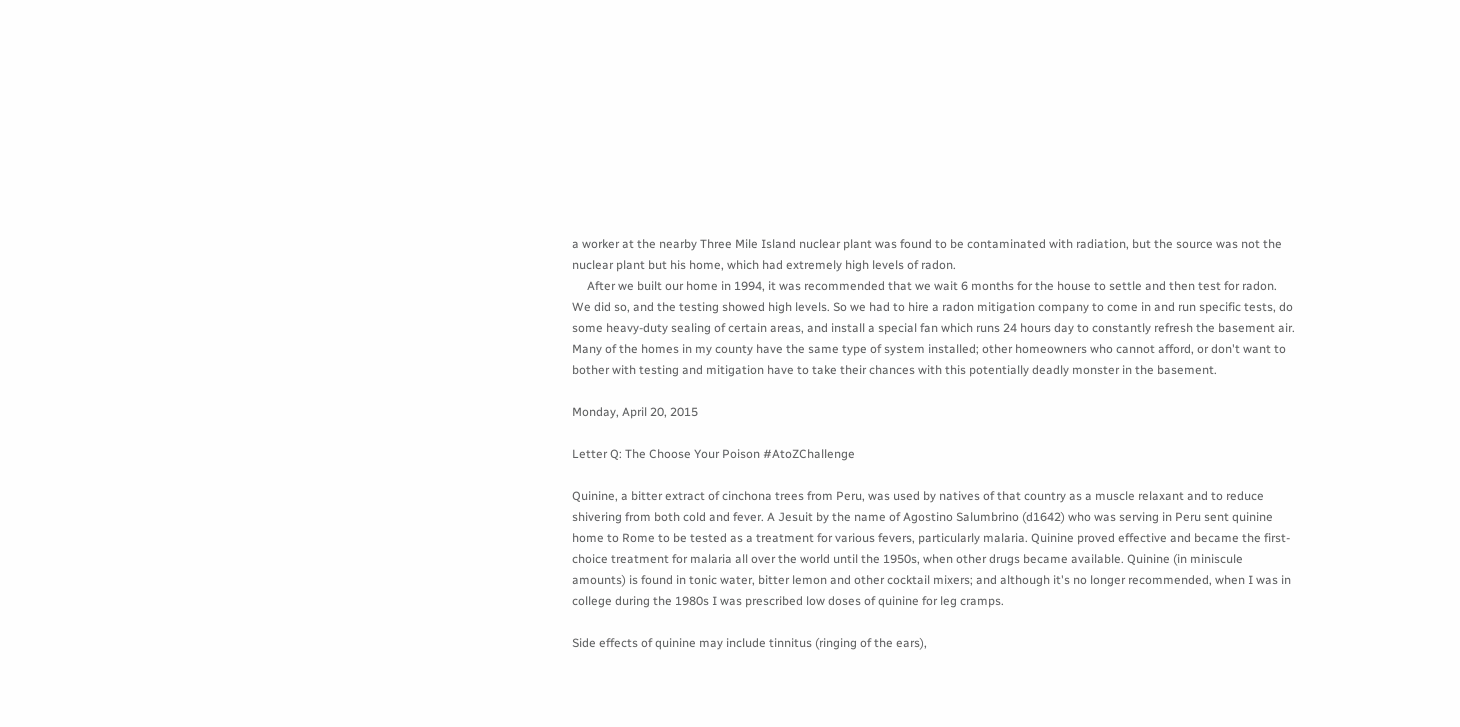a worker at the nearby Three Mile Island nuclear plant was found to be contaminated with radiation, but the source was not the nuclear plant but his home, which had extremely high levels of radon.
     After we built our home in 1994, it was recommended that we wait 6 months for the house to settle and then test for radon.  We did so, and the testing showed high levels. So we had to hire a radon mitigation company to come in and run specific tests, do some heavy-duty sealing of certain areas, and install a special fan which runs 24 hours day to constantly refresh the basement air. Many of the homes in my county have the same type of system installed; other homeowners who cannot afford, or don't want to bother with testing and mitigation have to take their chances with this potentially deadly monster in the basement.

Monday, April 20, 2015

Letter Q: The Choose Your Poison #AtoZChallenge

Quinine, a bitter extract of cinchona trees from Peru, was used by natives of that country as a muscle relaxant and to reduce shivering from both cold and fever. A Jesuit by the name of Agostino Salumbrino (d1642) who was serving in Peru sent quinine home to Rome to be tested as a treatment for various fevers, particularly malaria. Quinine proved effective and became the first-choice treatment for malaria all over the world until the 1950s, when other drugs became available. Quinine (in miniscule amounts) is found in tonic water, bitter lemon and other cocktail mixers; and although it's no longer recommended, when I was in college during the 1980s I was prescribed low doses of quinine for leg cramps.

Side effects of quinine may include tinnitus (ringing of the ears),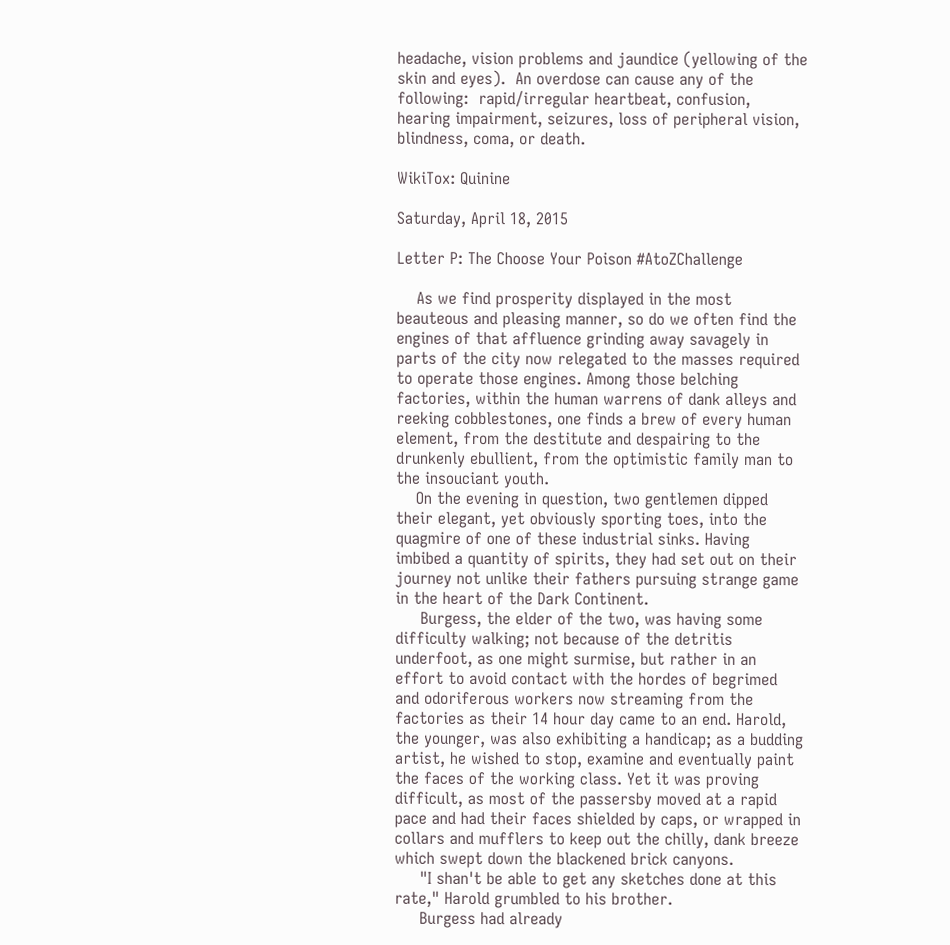headache, vision problems and jaundice (yellowing of the skin and eyes).  An overdose can cause any of the following:  rapid/irregular heartbeat, confusion, hearing impairment, seizures, loss of peripheral vision, blindness, coma, or death.

WikiTox: Quinine

Saturday, April 18, 2015

Letter P: The Choose Your Poison #AtoZChallenge

    As we find prosperity displayed in the most beauteous and pleasing manner, so do we often find the engines of that affluence grinding away savagely in parts of the city now relegated to the masses required to operate those engines. Among those belching factories, within the human warrens of dank alleys and reeking cobblestones, one finds a brew of every human element, from the destitute and despairing to the drunkenly ebullient, from the optimistic family man to the insouciant youth.
    On the evening in question, two gentlemen dipped their elegant, yet obviously sporting toes, into the quagmire of one of these industrial sinks. Having imbibed a quantity of spirits, they had set out on their journey not unlike their fathers pursuing strange game in the heart of the Dark Continent.
     Burgess, the elder of the two, was having some difficulty walking; not because of the detritis underfoot, as one might surmise, but rather in an effort to avoid contact with the hordes of begrimed and odoriferous workers now streaming from the factories as their 14 hour day came to an end. Harold, the younger, was also exhibiting a handicap; as a budding artist, he wished to stop, examine and eventually paint the faces of the working class. Yet it was proving difficult, as most of the passersby moved at a rapid pace and had their faces shielded by caps, or wrapped in collars and mufflers to keep out the chilly, dank breeze which swept down the blackened brick canyons.
     "I shan't be able to get any sketches done at this rate," Harold grumbled to his brother.
     Burgess had already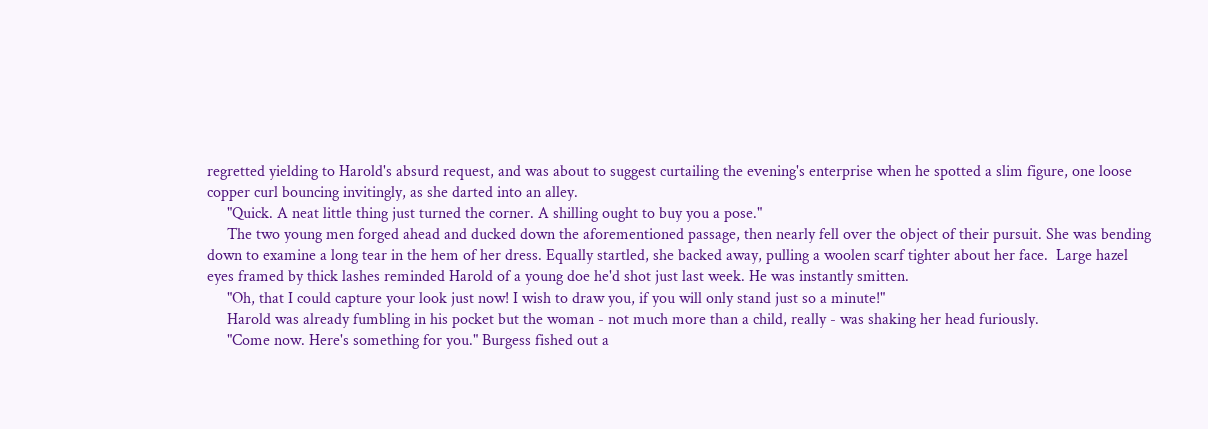regretted yielding to Harold's absurd request, and was about to suggest curtailing the evening's enterprise when he spotted a slim figure, one loose copper curl bouncing invitingly, as she darted into an alley.
     "Quick. A neat little thing just turned the corner. A shilling ought to buy you a pose."
     The two young men forged ahead and ducked down the aforementioned passage, then nearly fell over the object of their pursuit. She was bending down to examine a long tear in the hem of her dress. Equally startled, she backed away, pulling a woolen scarf tighter about her face.  Large hazel eyes framed by thick lashes reminded Harold of a young doe he'd shot just last week. He was instantly smitten.
     "Oh, that I could capture your look just now! I wish to draw you, if you will only stand just so a minute!"
     Harold was already fumbling in his pocket but the woman - not much more than a child, really - was shaking her head furiously.
     "Come now. Here's something for you." Burgess fished out a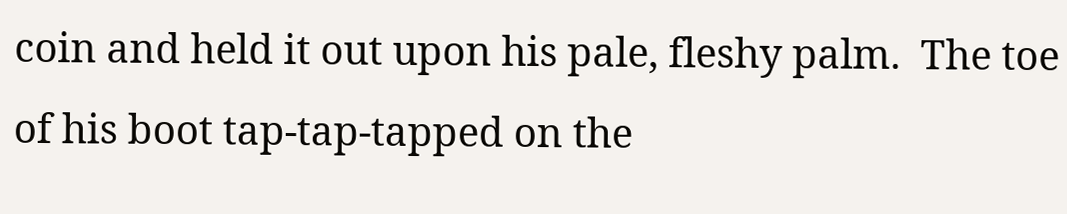coin and held it out upon his pale, fleshy palm.  The toe of his boot tap-tap-tapped on the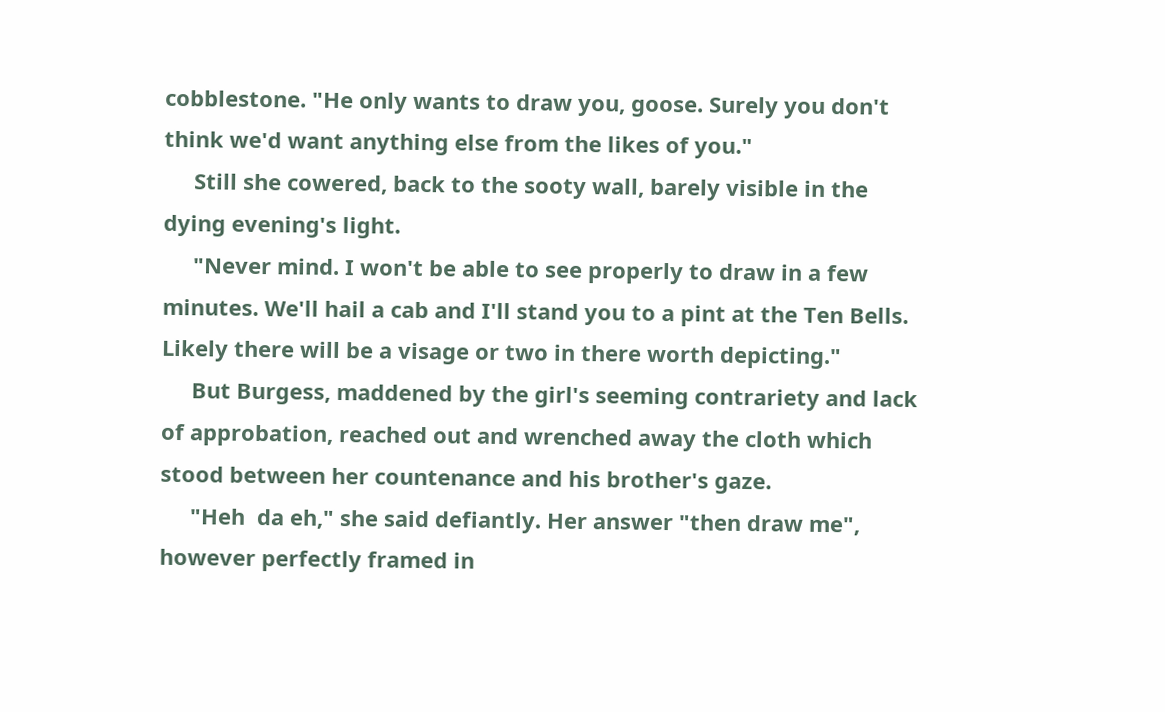cobblestone. "He only wants to draw you, goose. Surely you don't think we'd want anything else from the likes of you."
     Still she cowered, back to the sooty wall, barely visible in the dying evening's light.
     "Never mind. I won't be able to see properly to draw in a few minutes. We'll hail a cab and I'll stand you to a pint at the Ten Bells. Likely there will be a visage or two in there worth depicting."
     But Burgess, maddened by the girl's seeming contrariety and lack of approbation, reached out and wrenched away the cloth which stood between her countenance and his brother's gaze.
     "Heh  da eh," she said defiantly. Her answer "then draw me", however perfectly framed in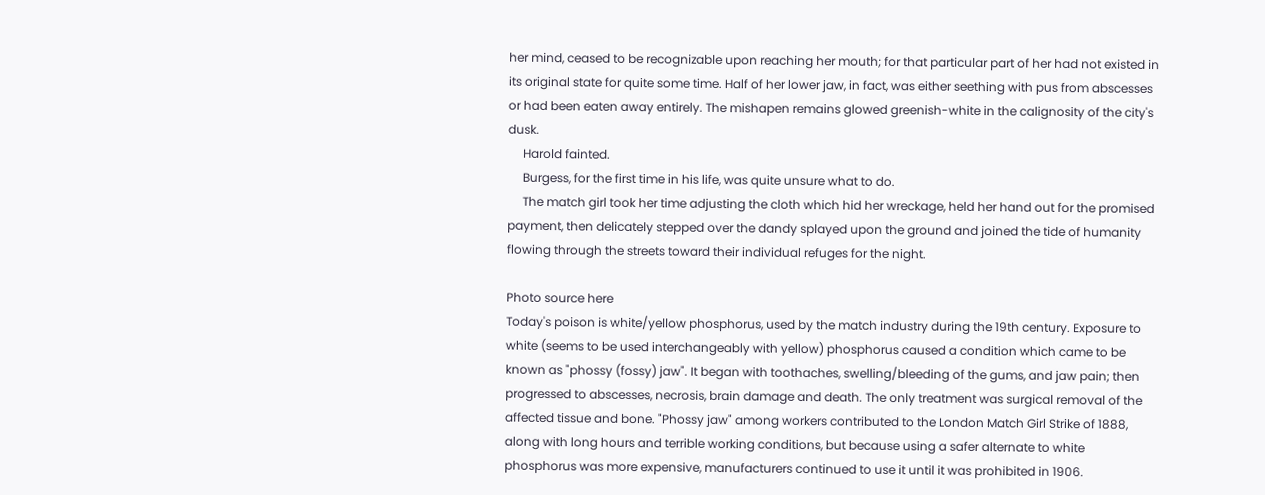her mind, ceased to be recognizable upon reaching her mouth; for that particular part of her had not existed in its original state for quite some time. Half of her lower jaw, in fact, was either seething with pus from abscesses or had been eaten away entirely. The mishapen remains glowed greenish-white in the calignosity of the city's dusk.
     Harold fainted.
     Burgess, for the first time in his life, was quite unsure what to do.
     The match girl took her time adjusting the cloth which hid her wreckage, held her hand out for the promised payment, then delicately stepped over the dandy splayed upon the ground and joined the tide of humanity flowing through the streets toward their individual refuges for the night.

Photo source here
Today's poison is white/yellow phosphorus, used by the match industry during the 19th century. Exposure to white (seems to be used interchangeably with yellow) phosphorus caused a condition which came to be known as "phossy (fossy) jaw". It began with toothaches, swelling/bleeding of the gums, and jaw pain; then progressed to abscesses, necrosis, brain damage and death. The only treatment was surgical removal of the affected tissue and bone. "Phossy jaw" among workers contributed to the London Match Girl Strike of 1888, along with long hours and terrible working conditions, but because using a safer alternate to white phosphorus was more expensive, manufacturers continued to use it until it was prohibited in 1906.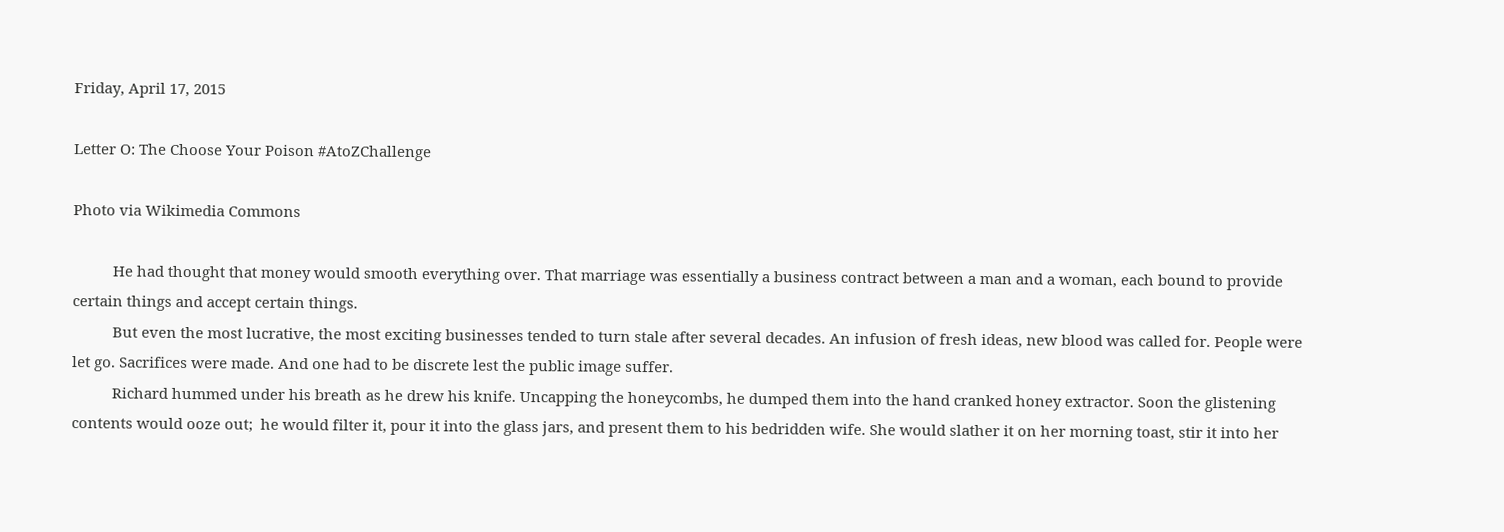Friday, April 17, 2015

Letter O: The Choose Your Poison #AtoZChallenge

Photo via Wikimedia Commons

          He had thought that money would smooth everything over. That marriage was essentially a business contract between a man and a woman, each bound to provide certain things and accept certain things.
          But even the most lucrative, the most exciting businesses tended to turn stale after several decades. An infusion of fresh ideas, new blood was called for. People were let go. Sacrifices were made. And one had to be discrete lest the public image suffer.
          Richard hummed under his breath as he drew his knife. Uncapping the honeycombs, he dumped them into the hand cranked honey extractor. Soon the glistening contents would ooze out;  he would filter it, pour it into the glass jars, and present them to his bedridden wife. She would slather it on her morning toast, stir it into her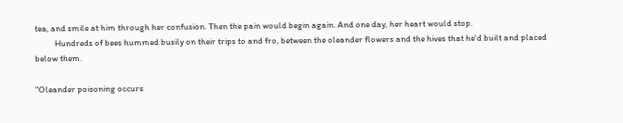tea, and smile at him through her confusion. Then the pain would begin again. And one day, her heart would stop.
          Hundreds of bees hummed busily on their trips to and fro, between the oleander flowers and the hives that he'd built and placed below them.

"Oleander poisoning occurs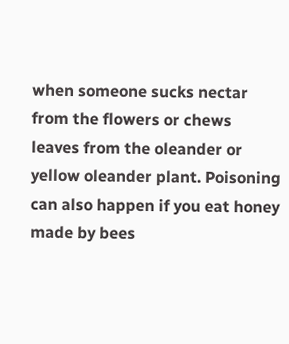when someone sucks nectar from the flowers or chews leaves from the oleander or yellow oleander plant. Poisoning can also happen if you eat honey made by bees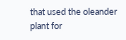that used the oleander plant for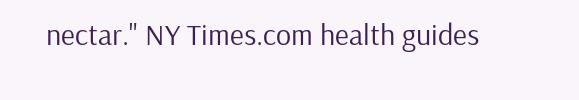nectar." NY Times.com health guides